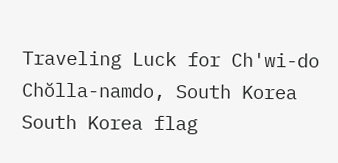Traveling Luck for Ch'wi-do Chŏlla-namdo, South Korea South Korea flag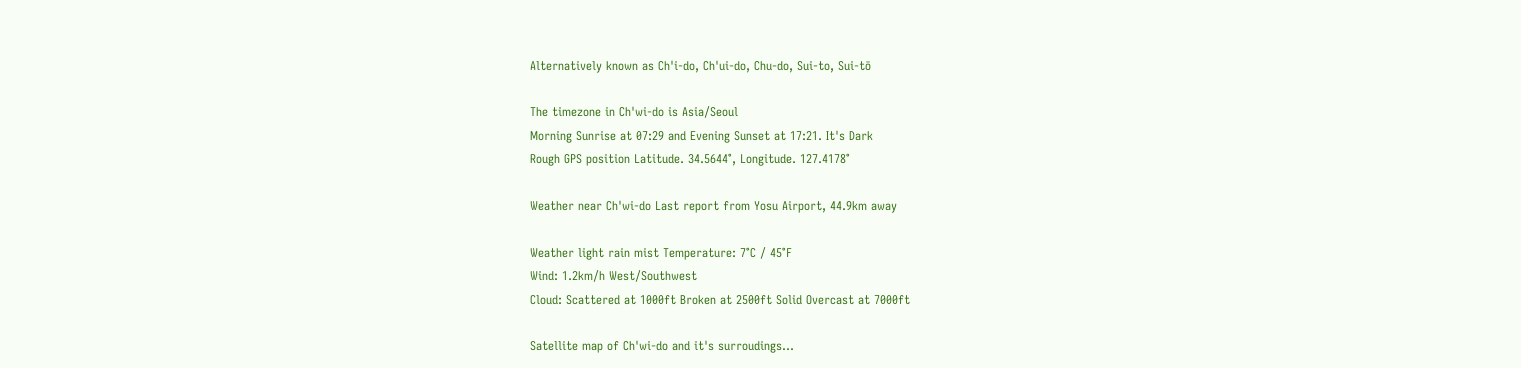Alternatively known as Ch'i-do, Ch'ui-do, Chu-do, Sui-to, Sui-tō

The timezone in Ch'wi-do is Asia/Seoul
Morning Sunrise at 07:29 and Evening Sunset at 17:21. It's Dark
Rough GPS position Latitude. 34.5644°, Longitude. 127.4178°

Weather near Ch'wi-do Last report from Yosu Airport, 44.9km away

Weather light rain mist Temperature: 7°C / 45°F
Wind: 1.2km/h West/Southwest
Cloud: Scattered at 1000ft Broken at 2500ft Solid Overcast at 7000ft

Satellite map of Ch'wi-do and it's surroudings...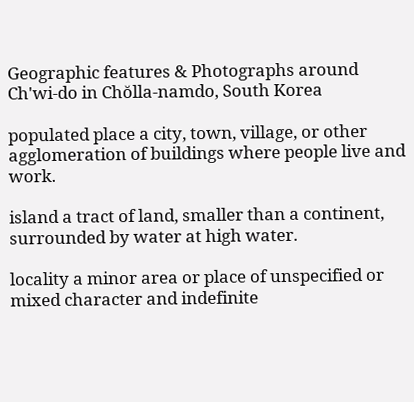Geographic features & Photographs around Ch'wi-do in Chŏlla-namdo, South Korea

populated place a city, town, village, or other agglomeration of buildings where people live and work.

island a tract of land, smaller than a continent, surrounded by water at high water.

locality a minor area or place of unspecified or mixed character and indefinite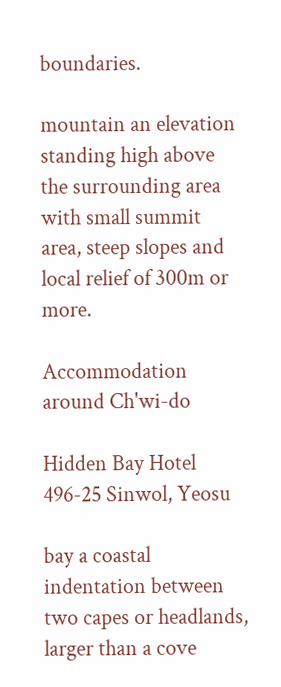boundaries.

mountain an elevation standing high above the surrounding area with small summit area, steep slopes and local relief of 300m or more.

Accommodation around Ch'wi-do

Hidden Bay Hotel 496-25 Sinwol, Yeosu

bay a coastal indentation between two capes or headlands, larger than a cove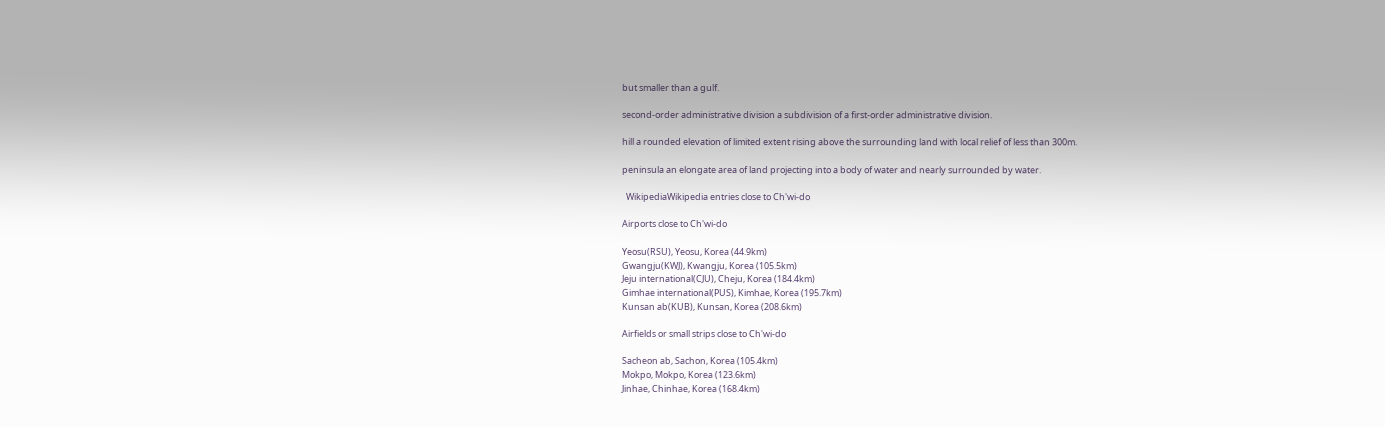but smaller than a gulf.

second-order administrative division a subdivision of a first-order administrative division.

hill a rounded elevation of limited extent rising above the surrounding land with local relief of less than 300m.

peninsula an elongate area of land projecting into a body of water and nearly surrounded by water.

  WikipediaWikipedia entries close to Ch'wi-do

Airports close to Ch'wi-do

Yeosu(RSU), Yeosu, Korea (44.9km)
Gwangju(KWJ), Kwangju, Korea (105.5km)
Jeju international(CJU), Cheju, Korea (184.4km)
Gimhae international(PUS), Kimhae, Korea (195.7km)
Kunsan ab(KUB), Kunsan, Korea (208.6km)

Airfields or small strips close to Ch'wi-do

Sacheon ab, Sachon, Korea (105.4km)
Mokpo, Mokpo, Korea (123.6km)
Jinhae, Chinhae, Korea (168.4km)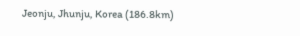Jeonju, Jhunju, Korea (186.8km)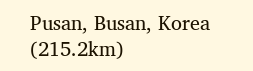Pusan, Busan, Korea (215.2km)